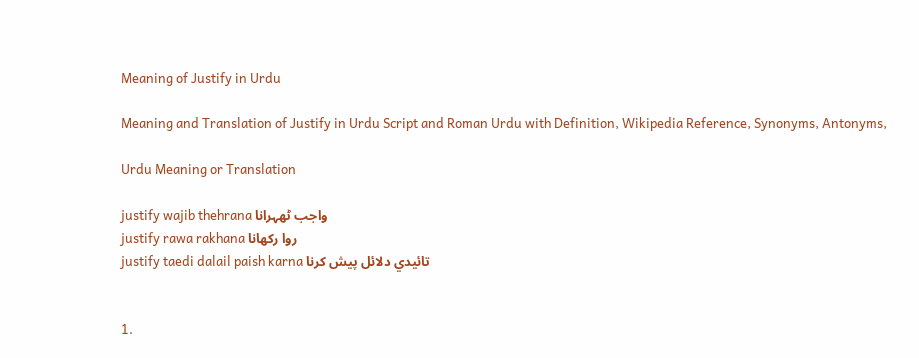Meaning of Justify in Urdu

Meaning and Translation of Justify in Urdu Script and Roman Urdu with Definition, Wikipedia Reference, Synonyms, Antonyms,

Urdu Meaning or Translation

justify wajib thehrana واجب ٹھہرانا
justify rawa rakhana روا رکھانا
justify taedi dalail paish karna تائيدي دلائل پيش کرنا


1.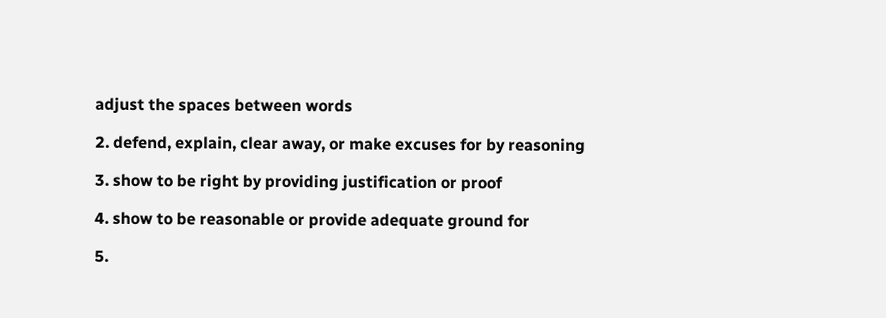adjust the spaces between words

2. defend, explain, clear away, or make excuses for by reasoning

3. show to be right by providing justification or proof

4. show to be reasonable or provide adequate ground for

5.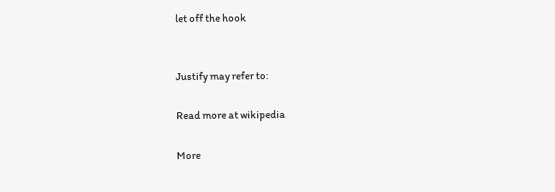let off the hook


Justify may refer to:

Read more at wikipedia

More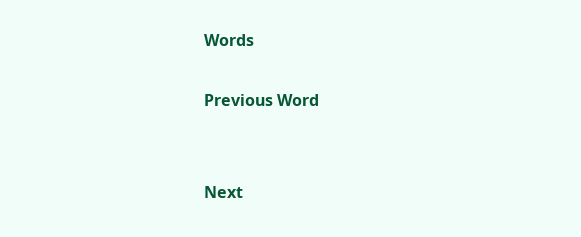Words

Previous Word


Next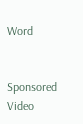Word


Sponsored Video